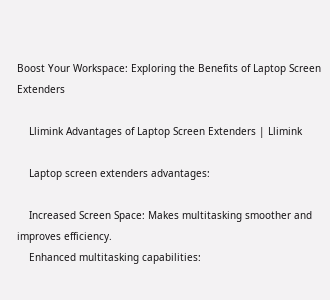Boost Your Workspace: Exploring the Benefits of Laptop Screen Extenders

    Llimink Advantages of Laptop Screen Extenders | Llimink

    Laptop screen extenders advantages:

    Increased Screen Space: Makes multitasking smoother and improves efficiency.
    Enhanced multitasking capabilities: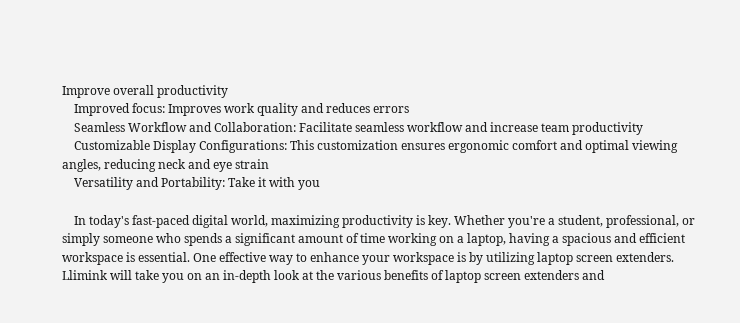Improve overall productivity
    Improved focus: Improves work quality and reduces errors
    Seamless Workflow and Collaboration: Facilitate seamless workflow and increase team productivity
    Customizable Display Configurations: This customization ensures ergonomic comfort and optimal viewing angles, reducing neck and eye strain
    Versatility and Portability: Take it with you

    In today's fast-paced digital world, maximizing productivity is key. Whether you're a student, professional, or simply someone who spends a significant amount of time working on a laptop, having a spacious and efficient workspace is essential. One effective way to enhance your workspace is by utilizing laptop screen extenders. Llimink will take you on an in-depth look at the various benefits of laptop screen extenders and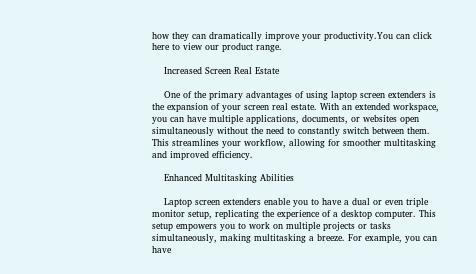how they can dramatically improve your productivity.You can click here to view our product range.

    Increased Screen Real Estate

    One of the primary advantages of using laptop screen extenders is the expansion of your screen real estate. With an extended workspace, you can have multiple applications, documents, or websites open simultaneously without the need to constantly switch between them. This streamlines your workflow, allowing for smoother multitasking and improved efficiency.

    Enhanced Multitasking Abilities

    Laptop screen extenders enable you to have a dual or even triple monitor setup, replicating the experience of a desktop computer. This setup empowers you to work on multiple projects or tasks simultaneously, making multitasking a breeze. For example, you can have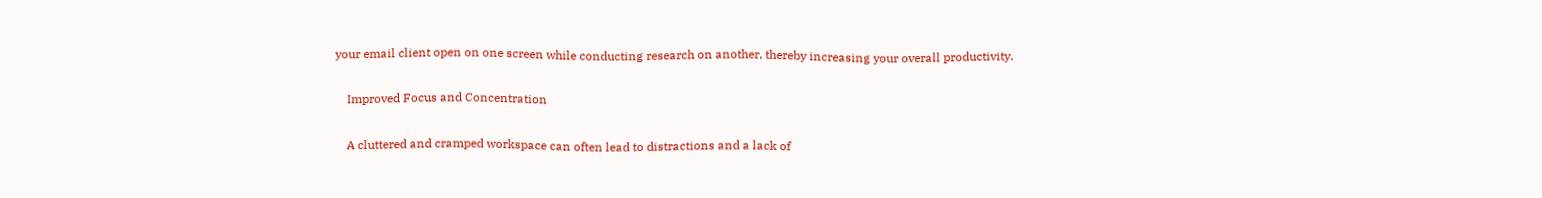your email client open on one screen while conducting research on another, thereby increasing your overall productivity.

    Improved Focus and Concentration

    A cluttered and cramped workspace can often lead to distractions and a lack of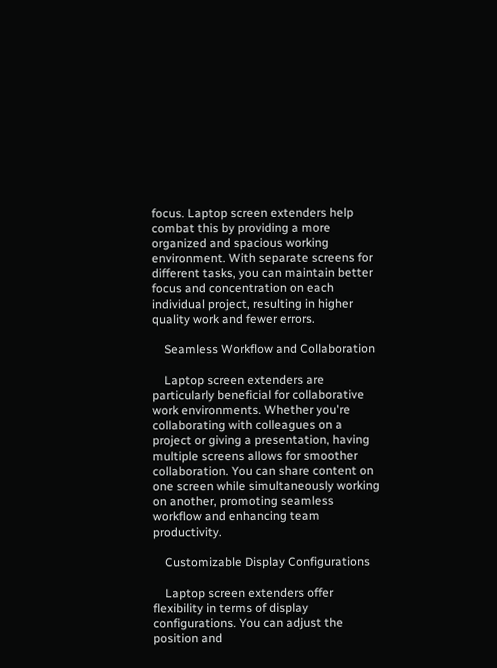focus. Laptop screen extenders help combat this by providing a more organized and spacious working environment. With separate screens for different tasks, you can maintain better focus and concentration on each individual project, resulting in higher quality work and fewer errors.

    Seamless Workflow and Collaboration

    Laptop screen extenders are particularly beneficial for collaborative work environments. Whether you're collaborating with colleagues on a project or giving a presentation, having multiple screens allows for smoother collaboration. You can share content on one screen while simultaneously working on another, promoting seamless workflow and enhancing team productivity.

    Customizable Display Configurations

    Laptop screen extenders offer flexibility in terms of display configurations. You can adjust the position and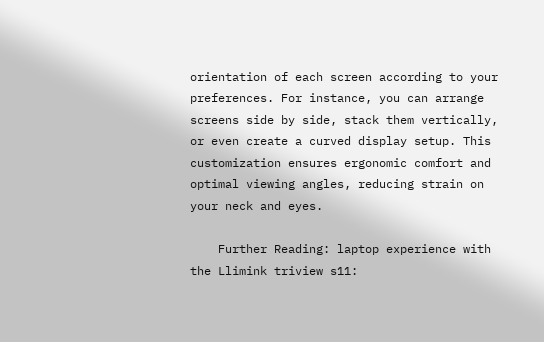orientation of each screen according to your preferences. For instance, you can arrange screens side by side, stack them vertically, or even create a curved display setup. This customization ensures ergonomic comfort and optimal viewing angles, reducing strain on your neck and eyes.

    Further Reading: laptop experience with the Llimink triview s11: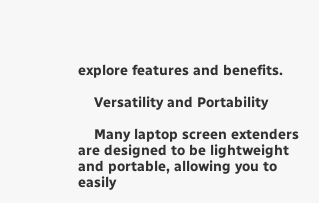explore features and benefits.

    Versatility and Portability

    Many laptop screen extenders are designed to be lightweight and portable, allowing you to easily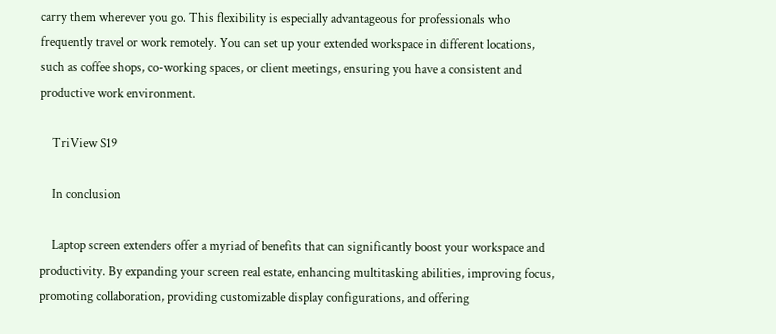carry them wherever you go. This flexibility is especially advantageous for professionals who frequently travel or work remotely. You can set up your extended workspace in different locations, such as coffee shops, co-working spaces, or client meetings, ensuring you have a consistent and productive work environment.

    TriView S19

    In conclusion

    Laptop screen extenders offer a myriad of benefits that can significantly boost your workspace and productivity. By expanding your screen real estate, enhancing multitasking abilities, improving focus, promoting collaboration, providing customizable display configurations, and offering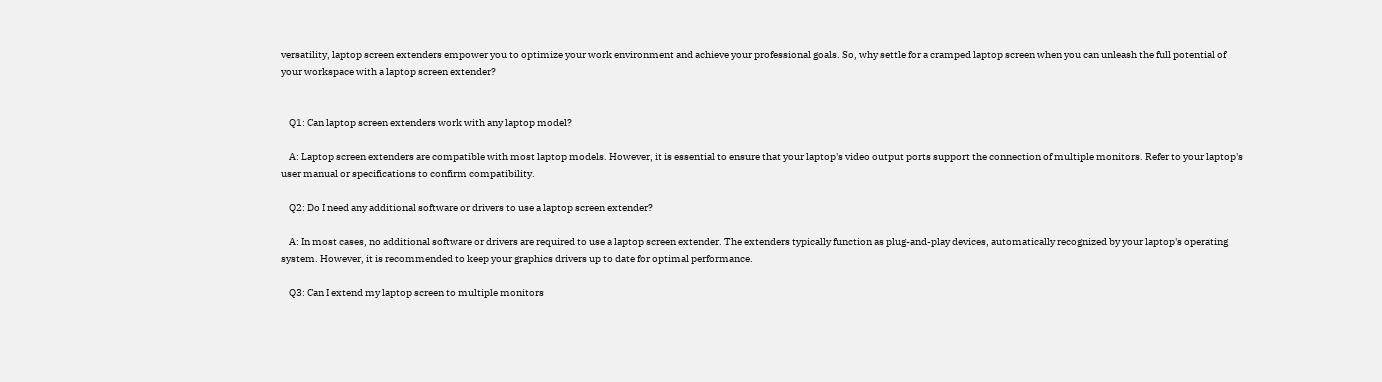versatility, laptop screen extenders empower you to optimize your work environment and achieve your professional goals. So, why settle for a cramped laptop screen when you can unleash the full potential of your workspace with a laptop screen extender?


    Q1: Can laptop screen extenders work with any laptop model?

    A: Laptop screen extenders are compatible with most laptop models. However, it is essential to ensure that your laptop's video output ports support the connection of multiple monitors. Refer to your laptop's user manual or specifications to confirm compatibility.

    Q2: Do I need any additional software or drivers to use a laptop screen extender?

    A: In most cases, no additional software or drivers are required to use a laptop screen extender. The extenders typically function as plug-and-play devices, automatically recognized by your laptop's operating system. However, it is recommended to keep your graphics drivers up to date for optimal performance.

    Q3: Can I extend my laptop screen to multiple monitors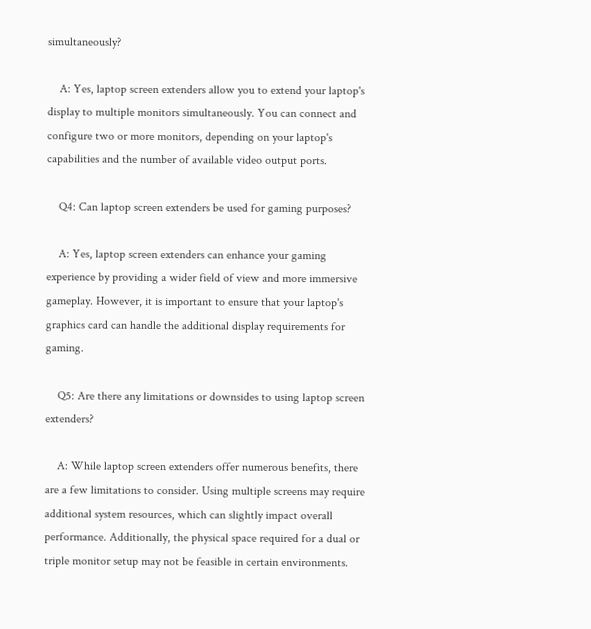simultaneously?

    A: Yes, laptop screen extenders allow you to extend your laptop's display to multiple monitors simultaneously. You can connect and configure two or more monitors, depending on your laptop's capabilities and the number of available video output ports.

    Q4: Can laptop screen extenders be used for gaming purposes?

    A: Yes, laptop screen extenders can enhance your gaming experience by providing a wider field of view and more immersive gameplay. However, it is important to ensure that your laptop's graphics card can handle the additional display requirements for gaming.

    Q5: Are there any limitations or downsides to using laptop screen extenders?

    A: While laptop screen extenders offer numerous benefits, there are a few limitations to consider. Using multiple screens may require additional system resources, which can slightly impact overall performance. Additionally, the physical space required for a dual or triple monitor setup may not be feasible in certain environments.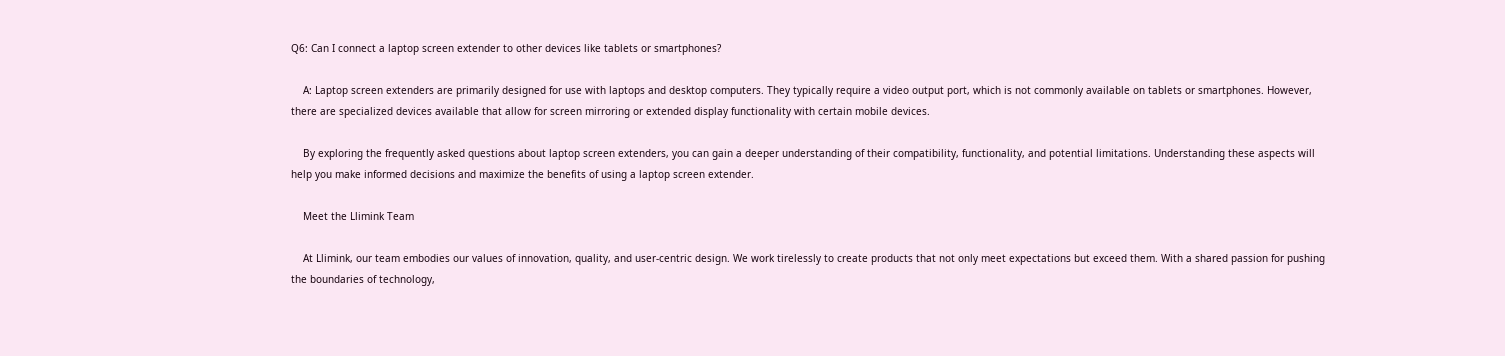Q6: Can I connect a laptop screen extender to other devices like tablets or smartphones?

    A: Laptop screen extenders are primarily designed for use with laptops and desktop computers. They typically require a video output port, which is not commonly available on tablets or smartphones. However, there are specialized devices available that allow for screen mirroring or extended display functionality with certain mobile devices.

    By exploring the frequently asked questions about laptop screen extenders, you can gain a deeper understanding of their compatibility, functionality, and potential limitations. Understanding these aspects will help you make informed decisions and maximize the benefits of using a laptop screen extender.

    Meet the Llimink Team

    At Llimink, our team embodies our values of innovation, quality, and user-centric design. We work tirelessly to create products that not only meet expectations but exceed them. With a shared passion for pushing the boundaries of technology,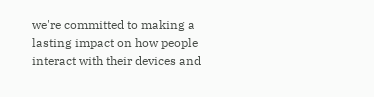we're committed to making a lasting impact on how people interact with their devices and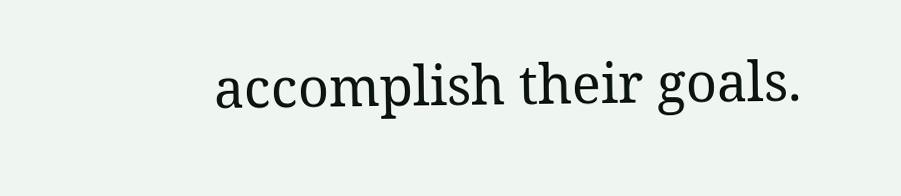accomplish their goals.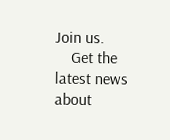Join us.
    Get the latest news about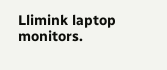Llimink laptop monitors.